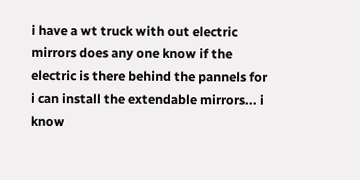i have a wt truck with out electric mirrors does any one know if the electric is there behind the pannels for i can install the extendable mirrors... i know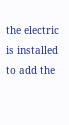the electric is installed to add the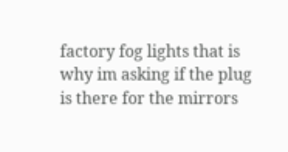factory fog lights that is why im asking if the plug is there for the mirrors